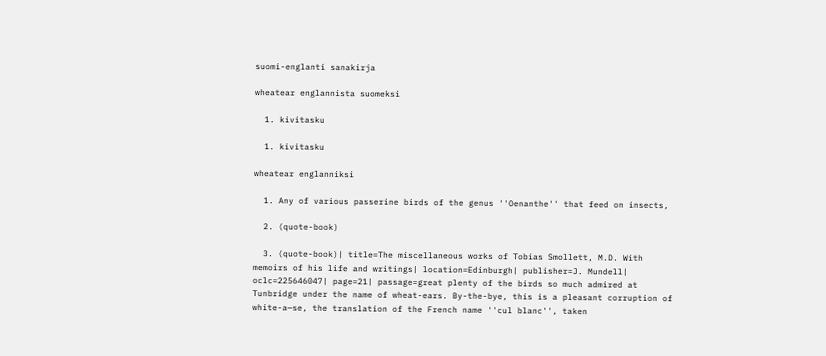suomi-englanti sanakirja

wheatear englannista suomeksi

  1. kivitasku

  1. kivitasku

wheatear englanniksi

  1. Any of various passerine birds of the genus ''Oenanthe'' that feed on insects,

  2. (quote-book)

  3. (quote-book)| title=The miscellaneous works of Tobias Smollett, M.D. With memoirs of his life and writings| location=Edinburgh| publisher=J. Mundell| oclc=225646047| page=21| passage=great plenty of the birds so much admired at Tunbridge under the name of wheat-ears. By-the-bye, this is a pleasant corruption of white-a—se, the translation of the French name ''cul blanc'', taken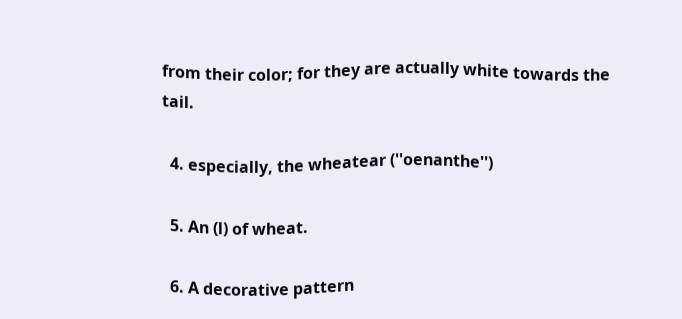from their color; for they are actually white towards the tail.

  4. especially, the wheatear (''oenanthe'')

  5. An (l) of wheat.

  6. A decorative pattern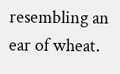resembling an ear of wheat.